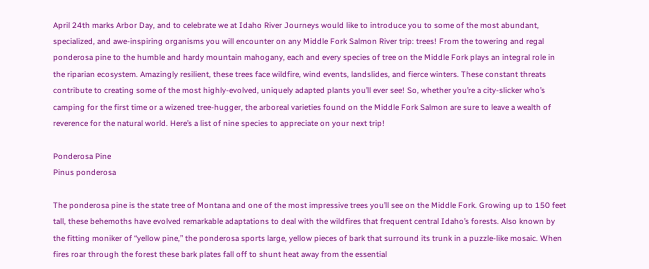April 24th marks Arbor Day, and to celebrate we at Idaho River Journeys would like to introduce you to some of the most abundant, specialized, and awe-inspiring organisms you will encounter on any Middle Fork Salmon River trip: trees! From the towering and regal ponderosa pine to the humble and hardy mountain mahogany, each and every species of tree on the Middle Fork plays an integral role in the riparian ecosystem. Amazingly resilient, these trees face wildfire, wind events, landslides, and fierce winters. These constant threats contribute to creating some of the most highly-evolved, uniquely adapted plants you’ll ever see! So, whether you’re a city-slicker who’s camping for the first time or a wizened tree-hugger, the arboreal varieties found on the Middle Fork Salmon are sure to leave a wealth of reverence for the natural world. Here’s a list of nine species to appreciate on your next trip!

Ponderosa Pine
Pinus ponderosa

The ponderosa pine is the state tree of Montana and one of the most impressive trees you’ll see on the Middle Fork. Growing up to 150 feet tall, these behemoths have evolved remarkable adaptations to deal with the wildfires that frequent central Idaho’s forests. Also known by the fitting moniker of “yellow pine,” the ponderosa sports large, yellow pieces of bark that surround its trunk in a puzzle-like mosaic. When fires roar through the forest these bark plates fall off to shunt heat away from the essential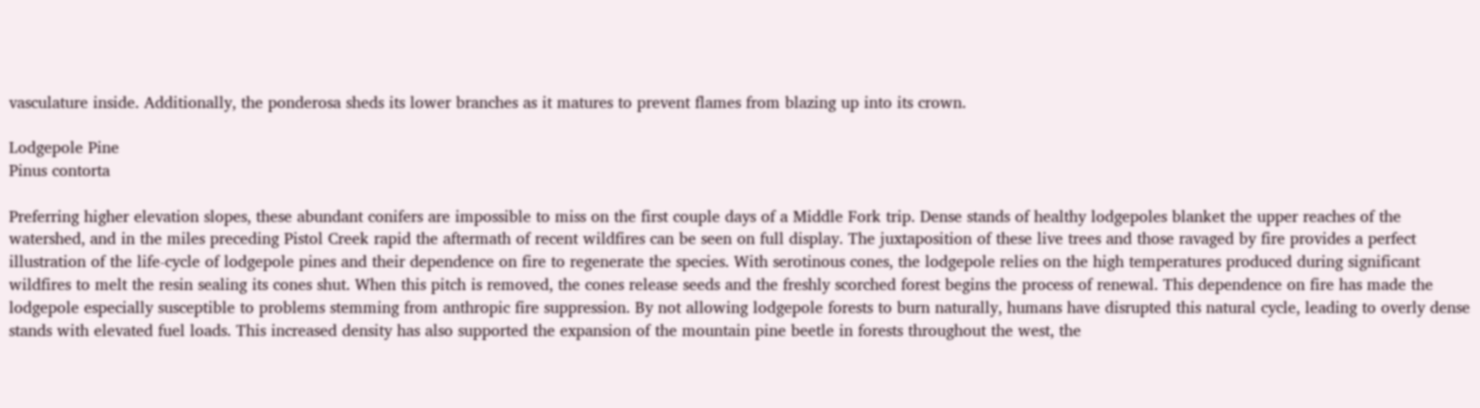vasculature inside. Additionally, the ponderosa sheds its lower branches as it matures to prevent flames from blazing up into its crown.

Lodgepole Pine
Pinus contorta

Preferring higher elevation slopes, these abundant conifers are impossible to miss on the first couple days of a Middle Fork trip. Dense stands of healthy lodgepoles blanket the upper reaches of the watershed, and in the miles preceding Pistol Creek rapid the aftermath of recent wildfires can be seen on full display. The juxtaposition of these live trees and those ravaged by fire provides a perfect illustration of the life-cycle of lodgepole pines and their dependence on fire to regenerate the species. With serotinous cones, the lodgepole relies on the high temperatures produced during significant wildfires to melt the resin sealing its cones shut. When this pitch is removed, the cones release seeds and the freshly scorched forest begins the process of renewal. This dependence on fire has made the lodgepole especially susceptible to problems stemming from anthropic fire suppression. By not allowing lodgepole forests to burn naturally, humans have disrupted this natural cycle, leading to overly dense stands with elevated fuel loads. This increased density has also supported the expansion of the mountain pine beetle in forests throughout the west, the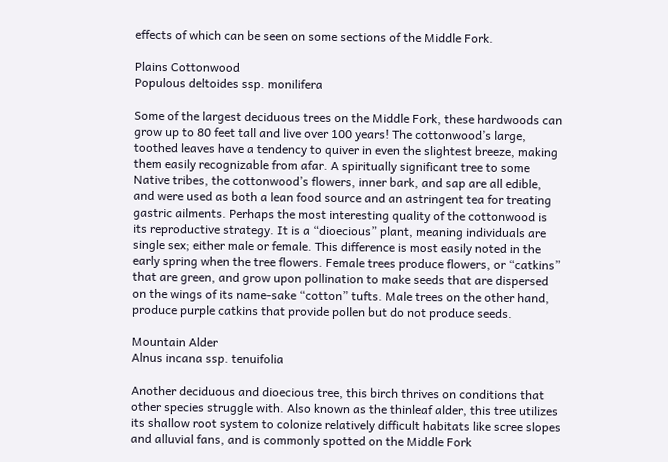effects of which can be seen on some sections of the Middle Fork.

Plains Cottonwood
Populous deltoides ssp. monilifera

Some of the largest deciduous trees on the Middle Fork, these hardwoods can grow up to 80 feet tall and live over 100 years! The cottonwood’s large, toothed leaves have a tendency to quiver in even the slightest breeze, making them easily recognizable from afar. A spiritually significant tree to some Native tribes, the cottonwood’s flowers, inner bark, and sap are all edible, and were used as both a lean food source and an astringent tea for treating gastric ailments. Perhaps the most interesting quality of the cottonwood is its reproductive strategy. It is a “dioecious” plant, meaning individuals are single sex; either male or female. This difference is most easily noted in the early spring when the tree flowers. Female trees produce flowers, or “catkins” that are green, and grow upon pollination to make seeds that are dispersed on the wings of its name-sake “cotton” tufts. Male trees on the other hand, produce purple catkins that provide pollen but do not produce seeds.

Mountain Alder
Alnus incana ssp. tenuifolia

Another deciduous and dioecious tree, this birch thrives on conditions that other species struggle with. Also known as the thinleaf alder, this tree utilizes its shallow root system to colonize relatively difficult habitats like scree slopes and alluvial fans, and is commonly spotted on the Middle Fork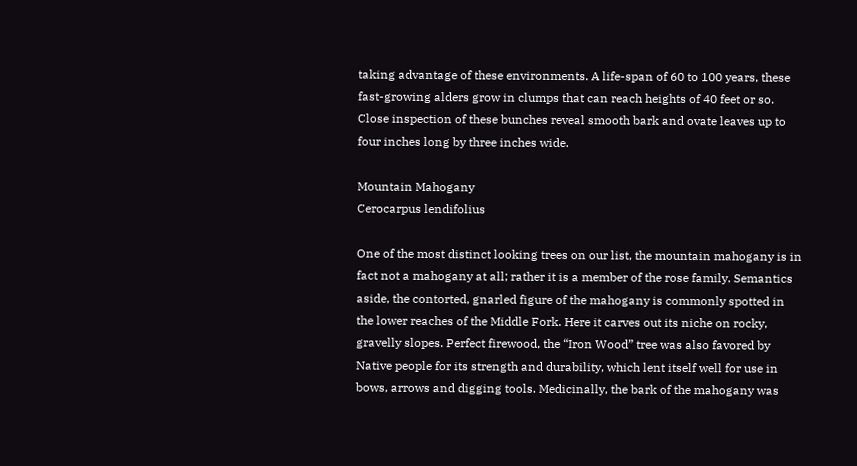taking advantage of these environments. A life-span of 60 to 100 years, these fast-growing alders grow in clumps that can reach heights of 40 feet or so. Close inspection of these bunches reveal smooth bark and ovate leaves up to four inches long by three inches wide.

Mountain Mahogany
Cerocarpus lendifolius

One of the most distinct looking trees on our list, the mountain mahogany is in fact not a mahogany at all; rather it is a member of the rose family. Semantics aside, the contorted, gnarled figure of the mahogany is commonly spotted in the lower reaches of the Middle Fork. Here it carves out its niche on rocky, gravelly slopes. Perfect firewood, the “Iron Wood” tree was also favored by Native people for its strength and durability, which lent itself well for use in bows, arrows and digging tools. Medicinally, the bark of the mahogany was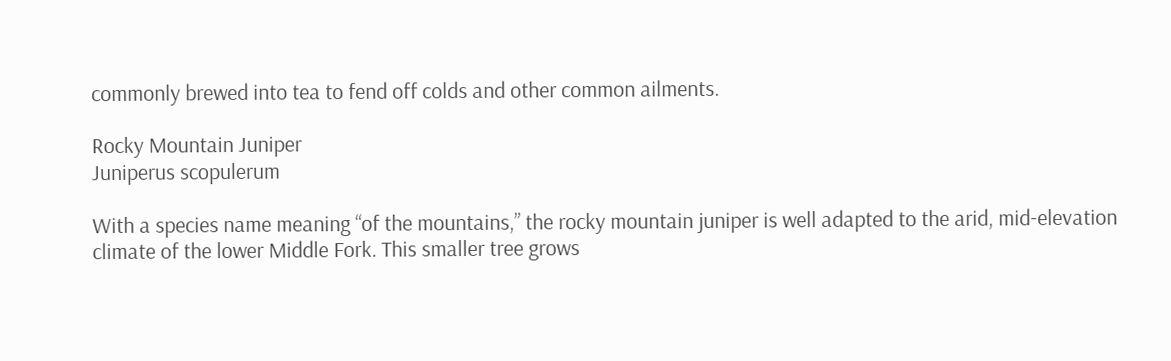commonly brewed into tea to fend off colds and other common ailments.

Rocky Mountain Juniper
Juniperus scopulerum

With a species name meaning “of the mountains,” the rocky mountain juniper is well adapted to the arid, mid-elevation climate of the lower Middle Fork. This smaller tree grows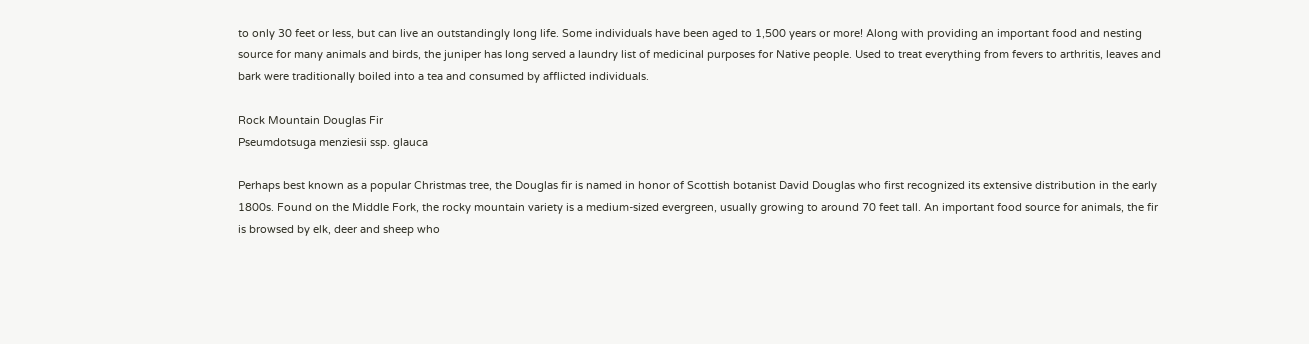to only 30 feet or less, but can live an outstandingly long life. Some individuals have been aged to 1,500 years or more! Along with providing an important food and nesting source for many animals and birds, the juniper has long served a laundry list of medicinal purposes for Native people. Used to treat everything from fevers to arthritis, leaves and bark were traditionally boiled into a tea and consumed by afflicted individuals.

Rock Mountain Douglas Fir
Pseumdotsuga menziesii ssp. glauca

Perhaps best known as a popular Christmas tree, the Douglas fir is named in honor of Scottish botanist David Douglas who first recognized its extensive distribution in the early 1800s. Found on the Middle Fork, the rocky mountain variety is a medium-sized evergreen, usually growing to around 70 feet tall. An important food source for animals, the fir is browsed by elk, deer and sheep who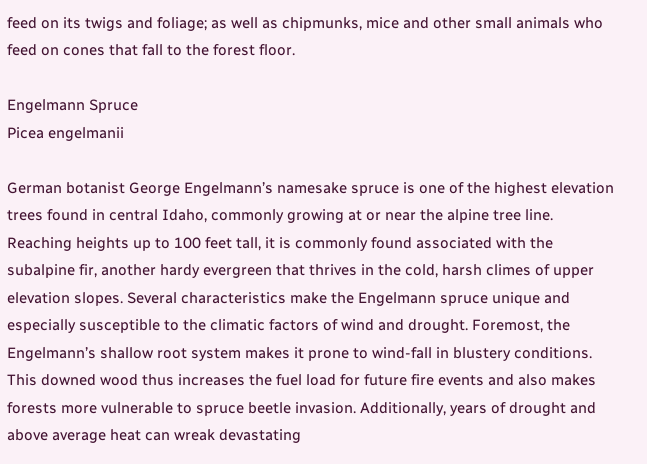feed on its twigs and foliage; as well as chipmunks, mice and other small animals who feed on cones that fall to the forest floor.

Engelmann Spruce
Picea engelmanii

German botanist George Engelmann’s namesake spruce is one of the highest elevation trees found in central Idaho, commonly growing at or near the alpine tree line. Reaching heights up to 100 feet tall, it is commonly found associated with the subalpine fir, another hardy evergreen that thrives in the cold, harsh climes of upper elevation slopes. Several characteristics make the Engelmann spruce unique and especially susceptible to the climatic factors of wind and drought. Foremost, the Engelmann’s shallow root system makes it prone to wind-fall in blustery conditions. This downed wood thus increases the fuel load for future fire events and also makes forests more vulnerable to spruce beetle invasion. Additionally, years of drought and above average heat can wreak devastating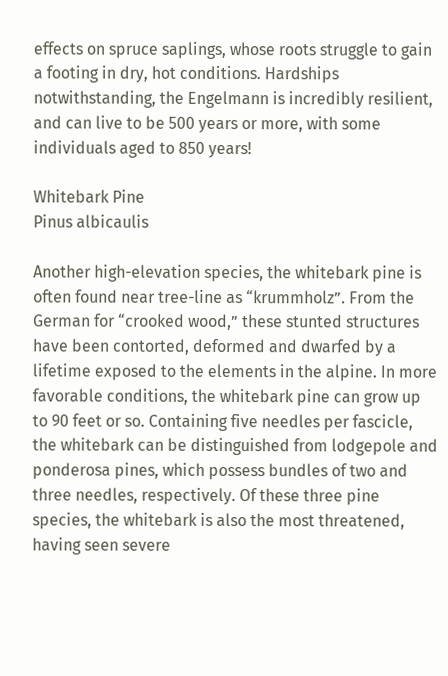effects on spruce saplings, whose roots struggle to gain a footing in dry, hot conditions. Hardships notwithstanding, the Engelmann is incredibly resilient, and can live to be 500 years or more, with some individuals aged to 850 years!

Whitebark Pine
Pinus albicaulis

Another high-elevation species, the whitebark pine is often found near tree-line as “krummholz”. From the German for “crooked wood,” these stunted structures have been contorted, deformed and dwarfed by a lifetime exposed to the elements in the alpine. In more favorable conditions, the whitebark pine can grow up to 90 feet or so. Containing five needles per fascicle, the whitebark can be distinguished from lodgepole and ponderosa pines, which possess bundles of two and three needles, respectively. Of these three pine species, the whitebark is also the most threatened, having seen severe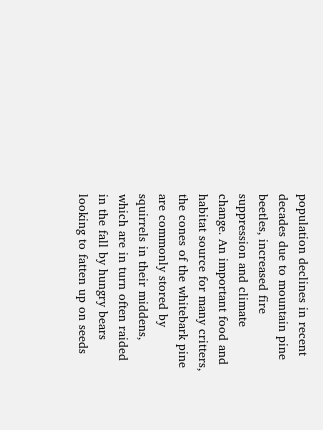population declines in recent decades due to mountain pine beetles, increased fire suppression and climate change. An important food and habitat source for many critters, the cones of the whitebark pine are commonly stored by squirrels in their middens, which are in turn often raided in the fall by hungry bears looking to fatten up on seeds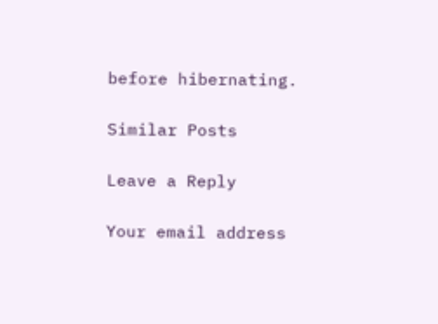before hibernating.

Similar Posts

Leave a Reply

Your email address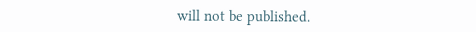will not be published.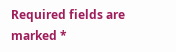Required fields are marked *